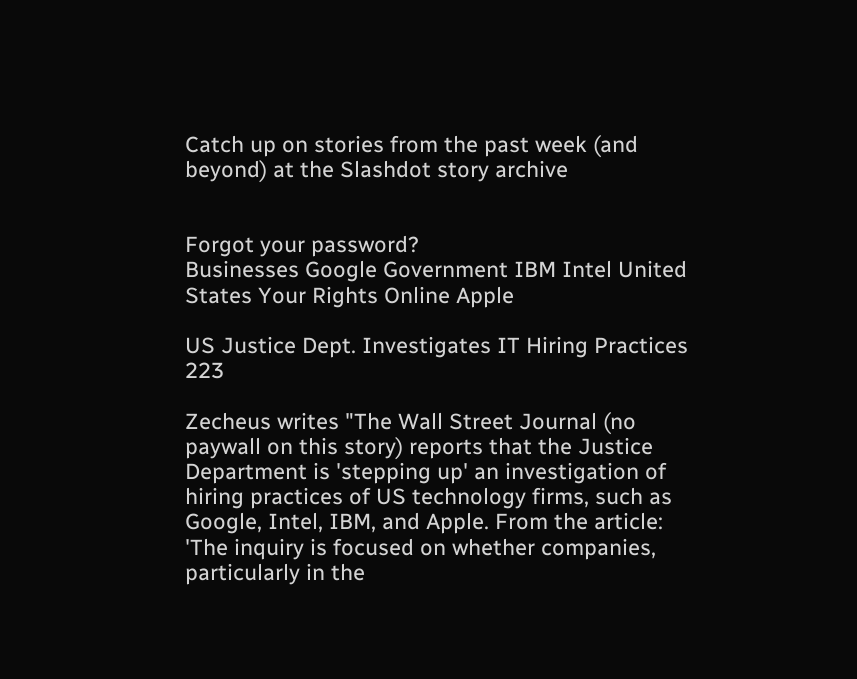Catch up on stories from the past week (and beyond) at the Slashdot story archive


Forgot your password?
Businesses Google Government IBM Intel United States Your Rights Online Apple

US Justice Dept. Investigates IT Hiring Practices 223

Zecheus writes "The Wall Street Journal (no paywall on this story) reports that the Justice Department is 'stepping up' an investigation of hiring practices of US technology firms, such as Google, Intel, IBM, and Apple. From the article: 'The inquiry is focused on whether companies, particularly in the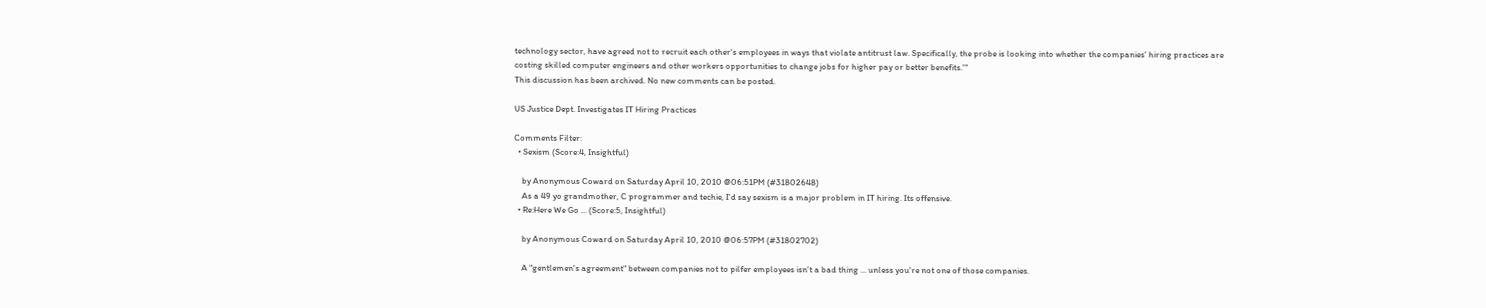technology sector, have agreed not to recruit each other's employees in ways that violate antitrust law. Specifically, the probe is looking into whether the companies' hiring practices are costing skilled computer engineers and other workers opportunities to change jobs for higher pay or better benefits.'"
This discussion has been archived. No new comments can be posted.

US Justice Dept. Investigates IT Hiring Practices

Comments Filter:
  • Sexism (Score:4, Insightful)

    by Anonymous Coward on Saturday April 10, 2010 @06:51PM (#31802648)
    As a 49 yo grandmother, C programmer and techie, I'd say sexism is a major problem in IT hiring. Its offensive.
  • Re:Here We Go ... (Score:5, Insightful)

    by Anonymous Coward on Saturday April 10, 2010 @06:57PM (#31802702)

    A "gentlemen's agreement" between companies not to pilfer employees isn't a bad thing ... unless you're not one of those companies.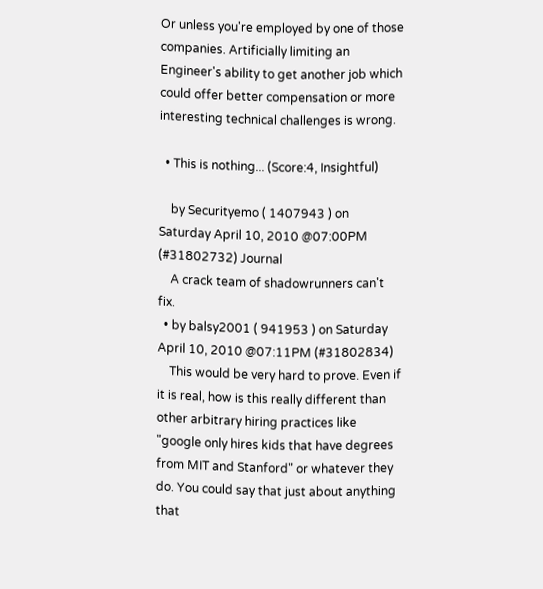Or unless you're employed by one of those companies. Artificially limiting an Engineer's ability to get another job which could offer better compensation or more interesting technical challenges is wrong.

  • This is nothing... (Score:4, Insightful)

    by Securityemo ( 1407943 ) on Saturday April 10, 2010 @07:00PM (#31802732) Journal
    A crack team of shadowrunners can't fix.
  • by balsy2001 ( 941953 ) on Saturday April 10, 2010 @07:11PM (#31802834)
    This would be very hard to prove. Even if it is real, how is this really different than other arbitrary hiring practices like "google only hires kids that have degrees from MIT and Stanford" or whatever they do. You could say that just about anything that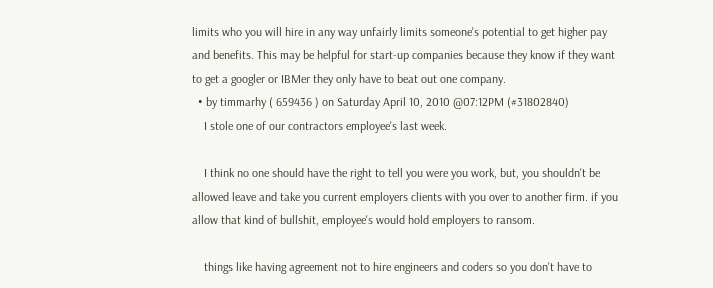limits who you will hire in any way unfairly limits someone's potential to get higher pay and benefits. This may be helpful for start-up companies because they know if they want to get a googler or IBMer they only have to beat out one company.
  • by timmarhy ( 659436 ) on Saturday April 10, 2010 @07:12PM (#31802840)
    I stole one of our contractors employee's last week.

    I think no one should have the right to tell you were you work, but, you shouldn't be allowed leave and take you current employers clients with you over to another firm. if you allow that kind of bullshit, employee's would hold employers to ransom.

    things like having agreement not to hire engineers and coders so you don't have to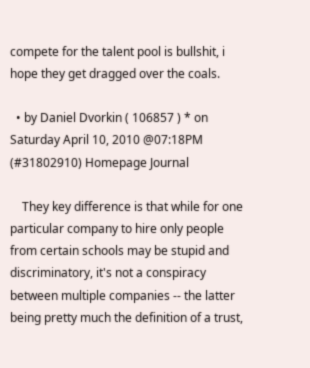compete for the talent pool is bullshit, i hope they get dragged over the coals.

  • by Daniel Dvorkin ( 106857 ) * on Saturday April 10, 2010 @07:18PM (#31802910) Homepage Journal

    They key difference is that while for one particular company to hire only people from certain schools may be stupid and discriminatory, it's not a conspiracy between multiple companies -- the latter being pretty much the definition of a trust,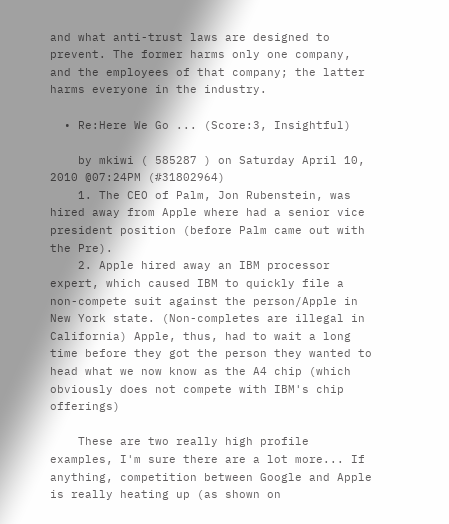and what anti-trust laws are designed to prevent. The former harms only one company, and the employees of that company; the latter harms everyone in the industry.

  • Re:Here We Go ... (Score:3, Insightful)

    by mkiwi ( 585287 ) on Saturday April 10, 2010 @07:24PM (#31802964)
    1. The CEO of Palm, Jon Rubenstein, was hired away from Apple where had a senior vice president position (before Palm came out with the Pre).
    2. Apple hired away an IBM processor expert, which caused IBM to quickly file a non-compete suit against the person/Apple in New York state. (Non-completes are illegal in California) Apple, thus, had to wait a long time before they got the person they wanted to head what we now know as the A4 chip (which obviously does not compete with IBM's chip offerings)

    These are two really high profile examples, I'm sure there are a lot more... If anything, competition between Google and Apple is really heating up (as shown on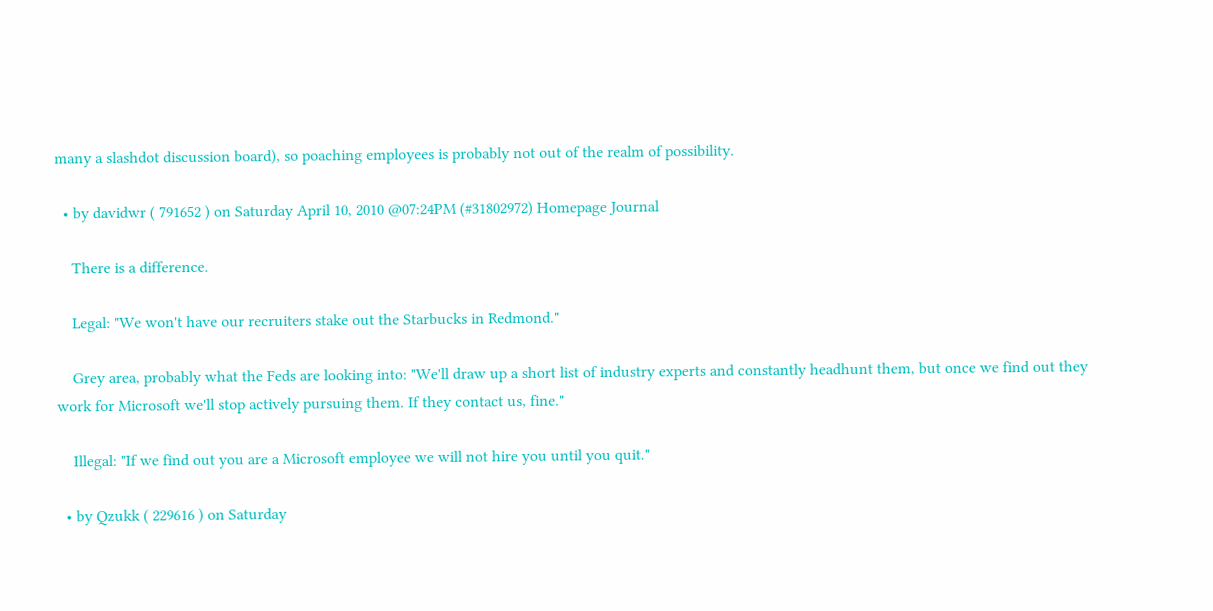many a slashdot discussion board), so poaching employees is probably not out of the realm of possibility.

  • by davidwr ( 791652 ) on Saturday April 10, 2010 @07:24PM (#31802972) Homepage Journal

    There is a difference.

    Legal: "We won't have our recruiters stake out the Starbucks in Redmond."

    Grey area, probably what the Feds are looking into: "We'll draw up a short list of industry experts and constantly headhunt them, but once we find out they work for Microsoft we'll stop actively pursuing them. If they contact us, fine."

    Illegal: "If we find out you are a Microsoft employee we will not hire you until you quit."

  • by Qzukk ( 229616 ) on Saturday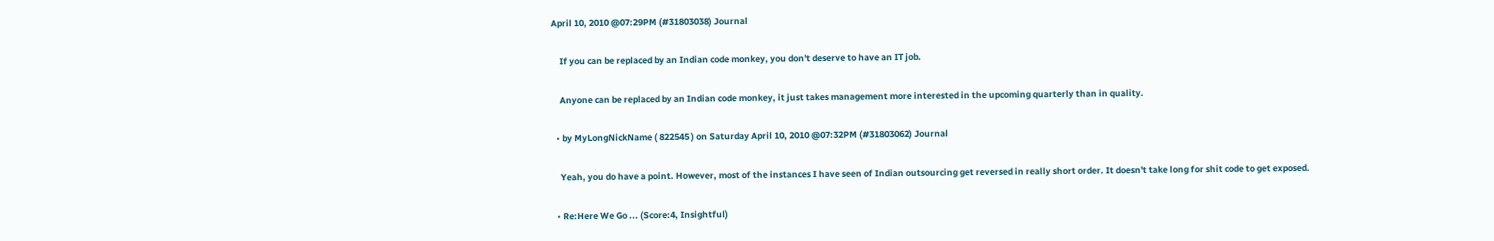April 10, 2010 @07:29PM (#31803038) Journal

    If you can be replaced by an Indian code monkey, you don't deserve to have an IT job.

    Anyone can be replaced by an Indian code monkey, it just takes management more interested in the upcoming quarterly than in quality.

  • by MyLongNickName ( 822545 ) on Saturday April 10, 2010 @07:32PM (#31803062) Journal

    Yeah, you do have a point. However, most of the instances I have seen of Indian outsourcing get reversed in really short order. It doesn't take long for shit code to get exposed.

  • Re:Here We Go ... (Score:4, Insightful)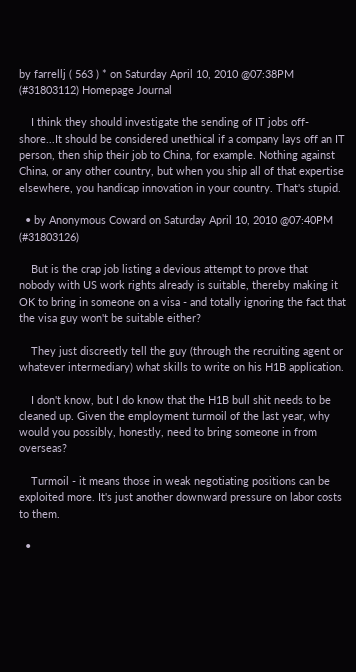by farrellj ( 563 ) * on Saturday April 10, 2010 @07:38PM (#31803112) Homepage Journal

    I think they should investigate the sending of IT jobs off-shore...It should be considered unethical if a company lays off an IT person, then ship their job to China, for example. Nothing against China, or any other country, but when you ship all of that expertise elsewhere, you handicap innovation in your country. That's stupid.

  • by Anonymous Coward on Saturday April 10, 2010 @07:40PM (#31803126)

    But is the crap job listing a devious attempt to prove that nobody with US work rights already is suitable, thereby making it OK to bring in someone on a visa - and totally ignoring the fact that the visa guy won't be suitable either?

    They just discreetly tell the guy (through the recruiting agent or whatever intermediary) what skills to write on his H1B application.

    I don't know, but I do know that the H1B bull shit needs to be cleaned up. Given the employment turmoil of the last year, why would you possibly, honestly, need to bring someone in from overseas?

    Turmoil - it means those in weak negotiating positions can be exploited more. It's just another downward pressure on labor costs to them.

  •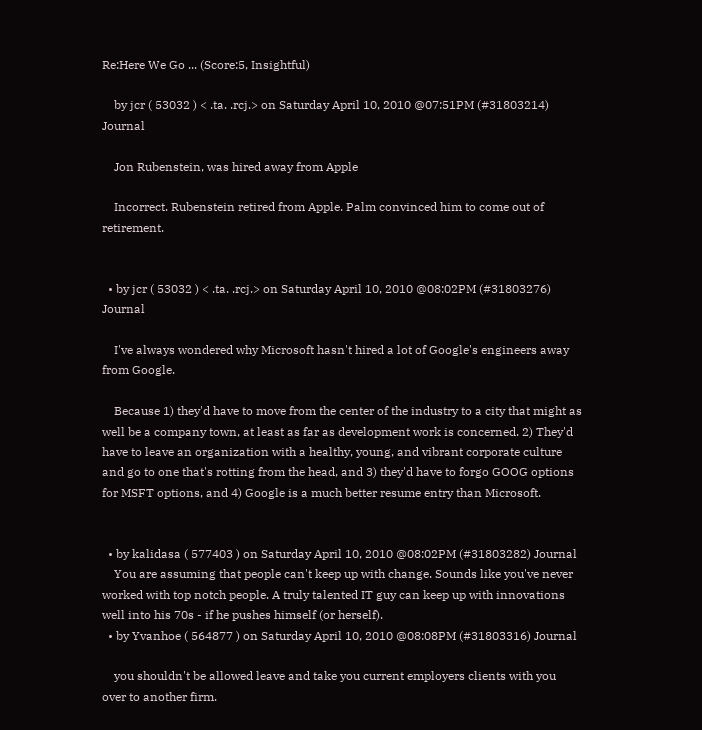Re:Here We Go ... (Score:5, Insightful)

    by jcr ( 53032 ) < .ta. .rcj.> on Saturday April 10, 2010 @07:51PM (#31803214) Journal

    Jon Rubenstein, was hired away from Apple

    Incorrect. Rubenstein retired from Apple. Palm convinced him to come out of retirement.


  • by jcr ( 53032 ) < .ta. .rcj.> on Saturday April 10, 2010 @08:02PM (#31803276) Journal

    I've always wondered why Microsoft hasn't hired a lot of Google's engineers away from Google.

    Because 1) they'd have to move from the center of the industry to a city that might as well be a company town, at least as far as development work is concerned. 2) They'd have to leave an organization with a healthy, young, and vibrant corporate culture and go to one that's rotting from the head, and 3) they'd have to forgo GOOG options for MSFT options, and 4) Google is a much better resume entry than Microsoft.


  • by kalidasa ( 577403 ) on Saturday April 10, 2010 @08:02PM (#31803282) Journal
    You are assuming that people can't keep up with change. Sounds like you've never worked with top notch people. A truly talented IT guy can keep up with innovations well into his 70s - if he pushes himself (or herself).
  • by Yvanhoe ( 564877 ) on Saturday April 10, 2010 @08:08PM (#31803316) Journal

    you shouldn't be allowed leave and take you current employers clients with you over to another firm.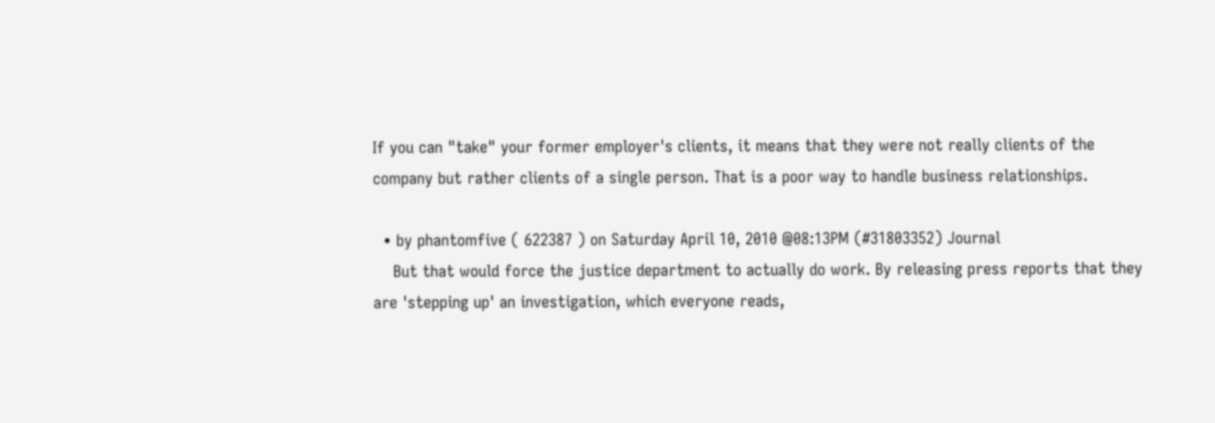If you can "take" your former employer's clients, it means that they were not really clients of the company but rather clients of a single person. That is a poor way to handle business relationships.

  • by phantomfive ( 622387 ) on Saturday April 10, 2010 @08:13PM (#31803352) Journal
    But that would force the justice department to actually do work. By releasing press reports that they are 'stepping up' an investigation, which everyone reads,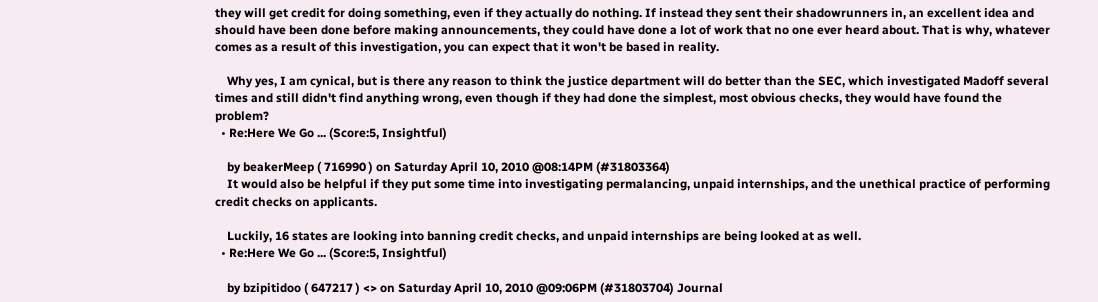they will get credit for doing something, even if they actually do nothing. If instead they sent their shadowrunners in, an excellent idea and should have been done before making announcements, they could have done a lot of work that no one ever heard about. That is why, whatever comes as a result of this investigation, you can expect that it won't be based in reality.

    Why yes, I am cynical, but is there any reason to think the justice department will do better than the SEC, which investigated Madoff several times and still didn't find anything wrong, even though if they had done the simplest, most obvious checks, they would have found the problem?
  • Re:Here We Go ... (Score:5, Insightful)

    by beakerMeep ( 716990 ) on Saturday April 10, 2010 @08:14PM (#31803364)
    It would also be helpful if they put some time into investigating permalancing, unpaid internships, and the unethical practice of performing credit checks on applicants.

    Luckily, 16 states are looking into banning credit checks, and unpaid internships are being looked at as well.
  • Re:Here We Go ... (Score:5, Insightful)

    by bzipitidoo ( 647217 ) <> on Saturday April 10, 2010 @09:06PM (#31803704) Journal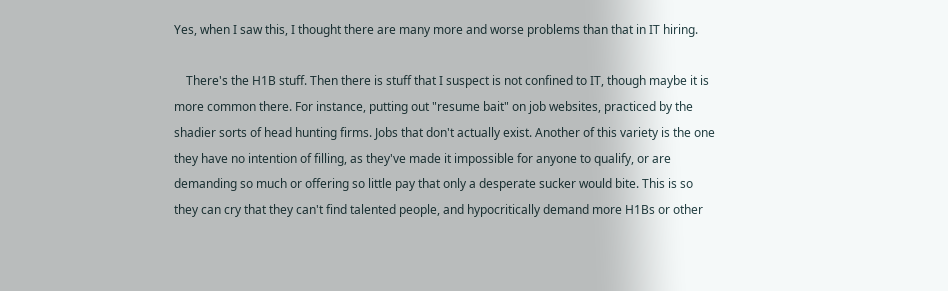Yes, when I saw this, I thought there are many more and worse problems than that in IT hiring.

    There's the H1B stuff. Then there is stuff that I suspect is not confined to IT, though maybe it is more common there. For instance, putting out "resume bait" on job websites, practiced by the shadier sorts of head hunting firms. Jobs that don't actually exist. Another of this variety is the one they have no intention of filling, as they've made it impossible for anyone to qualify, or are demanding so much or offering so little pay that only a desperate sucker would bite. This is so they can cry that they can't find talented people, and hypocritically demand more H1Bs or other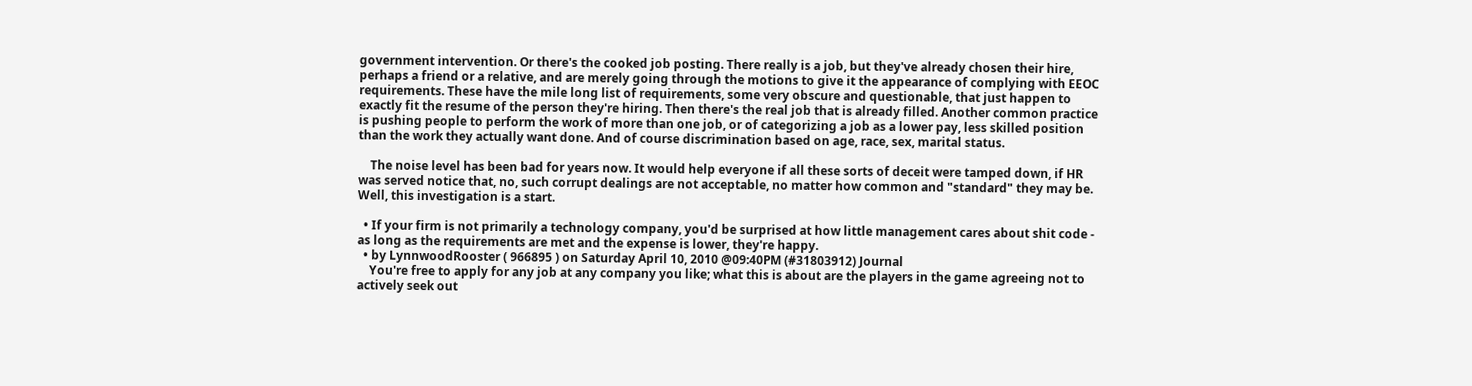government intervention. Or there's the cooked job posting. There really is a job, but they've already chosen their hire, perhaps a friend or a relative, and are merely going through the motions to give it the appearance of complying with EEOC requirements. These have the mile long list of requirements, some very obscure and questionable, that just happen to exactly fit the resume of the person they're hiring. Then there's the real job that is already filled. Another common practice is pushing people to perform the work of more than one job, or of categorizing a job as a lower pay, less skilled position than the work they actually want done. And of course discrimination based on age, race, sex, marital status.

    The noise level has been bad for years now. It would help everyone if all these sorts of deceit were tamped down, if HR was served notice that, no, such corrupt dealings are not acceptable, no matter how common and "standard" they may be. Well, this investigation is a start.

  • If your firm is not primarily a technology company, you'd be surprised at how little management cares about shit code - as long as the requirements are met and the expense is lower, they're happy.
  • by LynnwoodRooster ( 966895 ) on Saturday April 10, 2010 @09:40PM (#31803912) Journal
    You're free to apply for any job at any company you like; what this is about are the players in the game agreeing not to actively seek out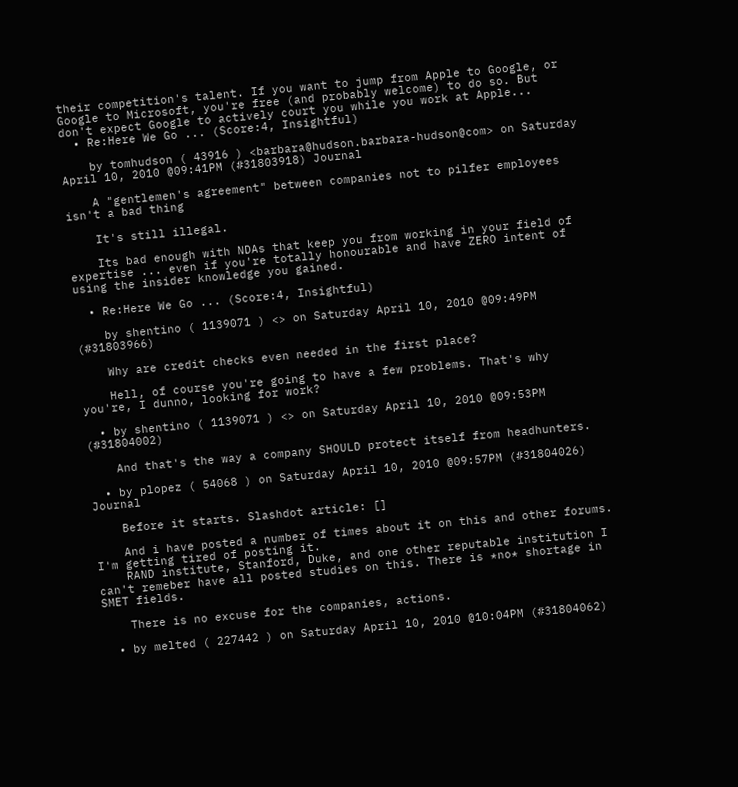their competition's talent. If you want to jump from Apple to Google, or Google to Microsoft, you're free (and probably welcome) to do so. But don't expect Google to actively court you while you work at Apple...
  • Re:Here We Go ... (Score:4, Insightful)

    by tomhudson ( 43916 ) <barbara@hudson.barbara-hudson@com> on Saturday April 10, 2010 @09:41PM (#31803918) Journal

    A "gentlemen's agreement" between companies not to pilfer employees isn't a bad thing

    It's still illegal.

    Its bad enough with NDAs that keep you from working in your field of expertise ... even if you're totally honourable and have ZERO intent of using the insider knowledge you gained.

  • Re:Here We Go ... (Score:4, Insightful)

    by shentino ( 1139071 ) <> on Saturday April 10, 2010 @09:49PM (#31803966)

    Why are credit checks even needed in the first place?

    Hell, of course you're going to have a few problems. That's why you're, I dunno, looking for work?

  • by shentino ( 1139071 ) <> on Saturday April 10, 2010 @09:53PM (#31804002)

    And that's the way a company SHOULD protect itself from headhunters.

  • by plopez ( 54068 ) on Saturday April 10, 2010 @09:57PM (#31804026) Journal

    Before it starts. Slashdot article: []

    And i have posted a number of times about it on this and other forums. I'm getting tired of posting it.
    RAND institute, Stanford, Duke, and one other reputable institution I can't remeber have all posted studies on this. There is *no* shortage in SMET fields.

    There is no excuse for the companies, actions.

  • by melted ( 227442 ) on Saturday April 10, 2010 @10:04PM (#31804062)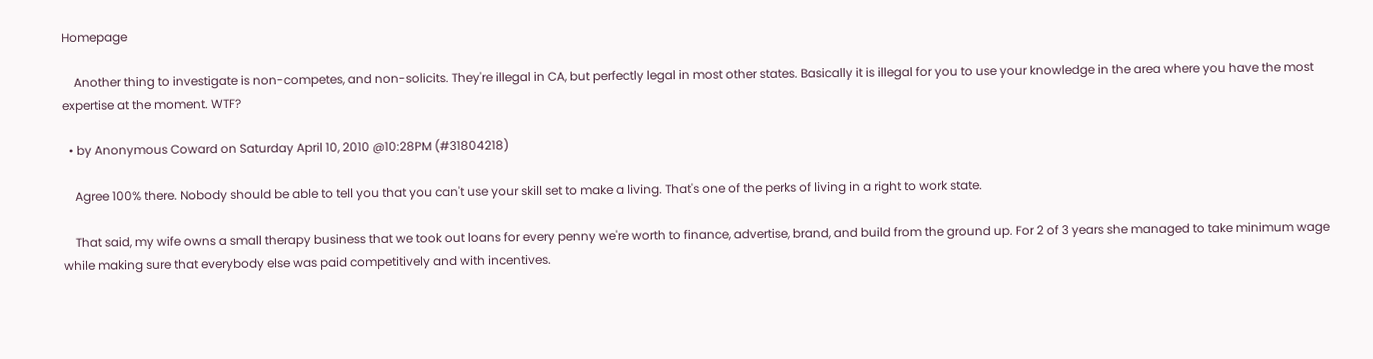Homepage

    Another thing to investigate is non-competes, and non-solicits. They're illegal in CA, but perfectly legal in most other states. Basically it is illegal for you to use your knowledge in the area where you have the most expertise at the moment. WTF?

  • by Anonymous Coward on Saturday April 10, 2010 @10:28PM (#31804218)

    Agree 100% there. Nobody should be able to tell you that you can't use your skill set to make a living. That's one of the perks of living in a right to work state.

    That said, my wife owns a small therapy business that we took out loans for every penny we're worth to finance, advertise, brand, and build from the ground up. For 2 of 3 years she managed to take minimum wage while making sure that everybody else was paid competitively and with incentives.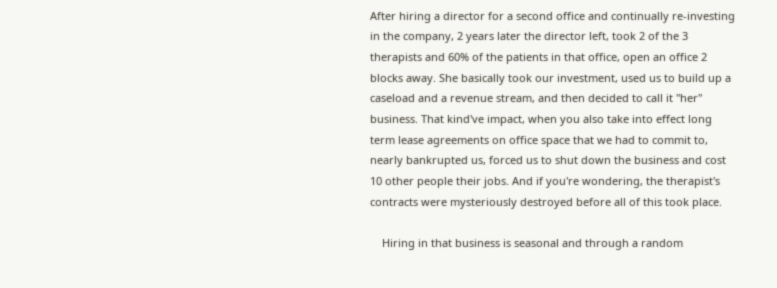After hiring a director for a second office and continually re-investing in the company, 2 years later the director left, took 2 of the 3 therapists and 60% of the patients in that office, open an office 2 blocks away. She basically took our investment, used us to build up a caseload and a revenue stream, and then decided to call it "her" business. That kind've impact, when you also take into effect long term lease agreements on office space that we had to commit to, nearly bankrupted us, forced us to shut down the business and cost 10 other people their jobs. And if you're wondering, the therapist's contracts were mysteriously destroyed before all of this took place.

    Hiring in that business is seasonal and through a random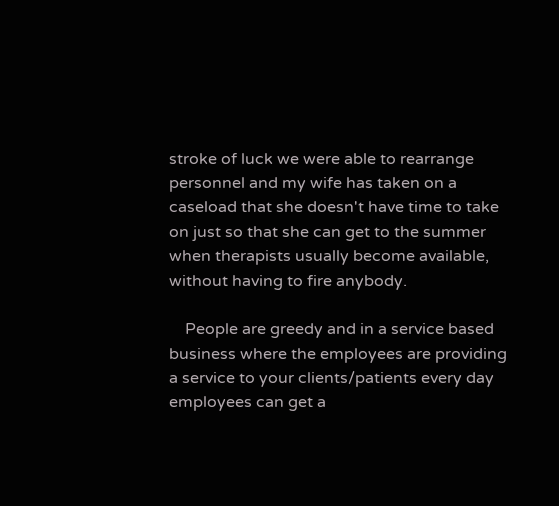stroke of luck we were able to rearrange personnel and my wife has taken on a caseload that she doesn't have time to take on just so that she can get to the summer when therapists usually become available, without having to fire anybody.

    People are greedy and in a service based business where the employees are providing a service to your clients/patients every day employees can get a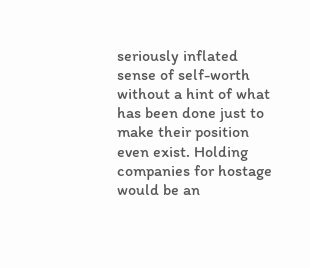seriously inflated sense of self-worth without a hint of what has been done just to make their position even exist. Holding companies for hostage would be an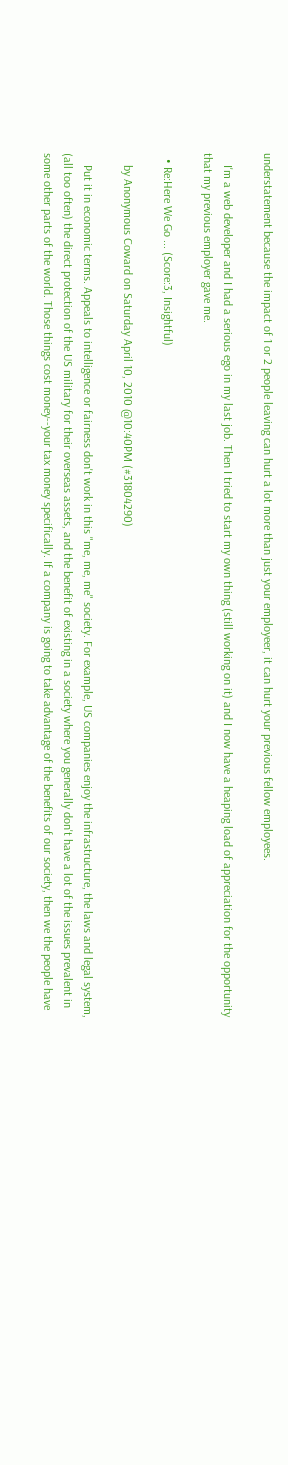understatement because the impact of 1 or 2 people leaving can hurt a lot more than just your employeer, it can hurt your previous fellow employees.

    I'm a web developer and I had a serious ego in my last job. Then I tried to start my own thing (still working on it) and I now have a heaping load of appreciation for the opportunity that my previous employer gave me.

  • Re:Here We Go ... (Score:3, Insightful)

    by Anonymous Coward on Saturday April 10, 2010 @10:40PM (#31804290)

    Put it in economic terms. Appeals to intelligence or fairness don't work in this "me, me, me" society. For example, US companies enjoy the infrastructure, the laws and legal system, (all too often) the direct protection of the US military for their overseas assets, and the benefit of existing in a society where you generally don't have a lot of the issues prevalent in some other parts of the world. Those things cost money--your tax money specifically. If a company is going to take advantage of the benefits of our society, then we the people have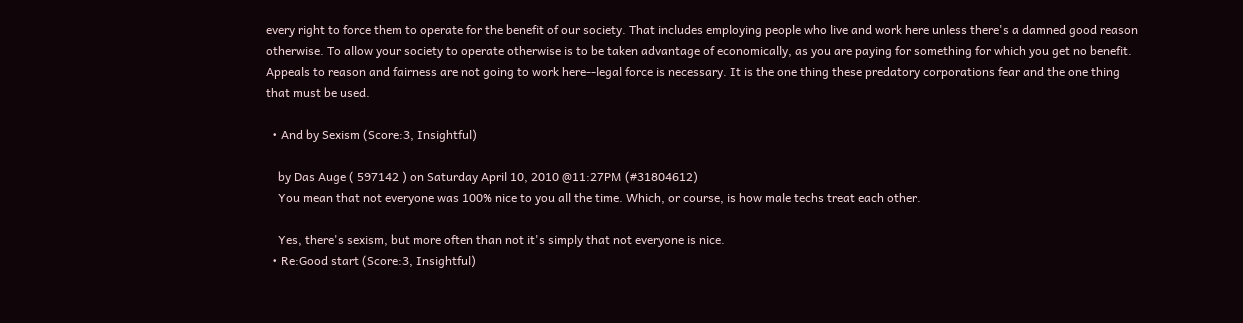every right to force them to operate for the benefit of our society. That includes employing people who live and work here unless there's a damned good reason otherwise. To allow your society to operate otherwise is to be taken advantage of economically, as you are paying for something for which you get no benefit. Appeals to reason and fairness are not going to work here--legal force is necessary. It is the one thing these predatory corporations fear and the one thing that must be used.

  • And by Sexism (Score:3, Insightful)

    by Das Auge ( 597142 ) on Saturday April 10, 2010 @11:27PM (#31804612)
    You mean that not everyone was 100% nice to you all the time. Which, or course, is how male techs treat each other.

    Yes, there's sexism, but more often than not it's simply that not everyone is nice.
  • Re:Good start (Score:3, Insightful)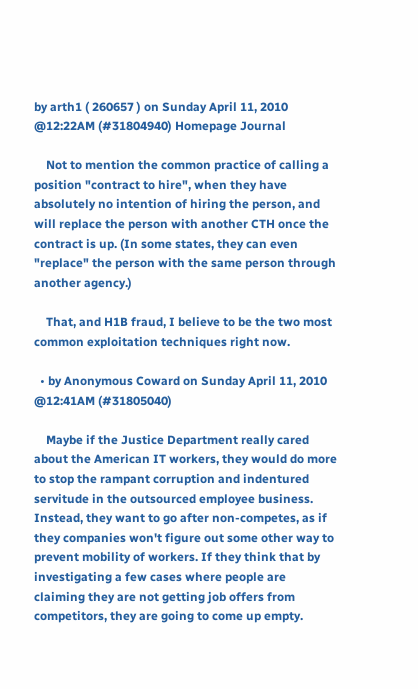by arth1 ( 260657 ) on Sunday April 11, 2010 @12:22AM (#31804940) Homepage Journal

    Not to mention the common practice of calling a position "contract to hire", when they have absolutely no intention of hiring the person, and will replace the person with another CTH once the contract is up. (In some states, they can even "replace" the person with the same person through another agency.)

    That, and H1B fraud, I believe to be the two most common exploitation techniques right now.

  • by Anonymous Coward on Sunday April 11, 2010 @12:41AM (#31805040)

    Maybe if the Justice Department really cared about the American IT workers, they would do more to stop the rampant corruption and indentured servitude in the outsourced employee business. Instead, they want to go after non-competes, as if they companies won't figure out some other way to prevent mobility of workers. If they think that by investigating a few cases where people are claiming they are not getting job offers from competitors, they are going to come up empty.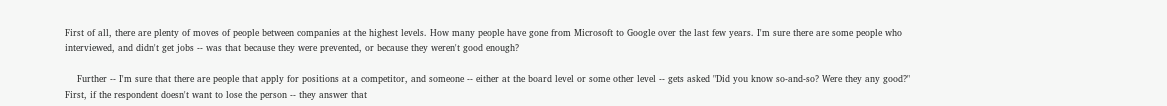First of all, there are plenty of moves of people between companies at the highest levels. How many people have gone from Microsoft to Google over the last few years. I'm sure there are some people who interviewed, and didn't get jobs -- was that because they were prevented, or because they weren't good enough?

    Further -- I'm sure that there are people that apply for positions at a competitor, and someone -- either at the board level or some other level -- gets asked "Did you know so-and-so? Were they any good?" First, if the respondent doesn't want to lose the person -- they answer that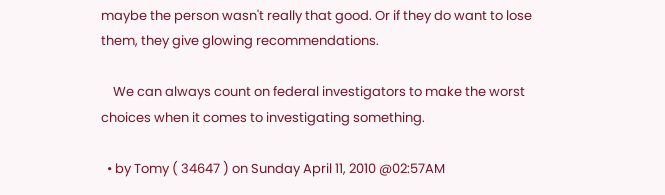maybe the person wasn't really that good. Or if they do want to lose them, they give glowing recommendations.

    We can always count on federal investigators to make the worst choices when it comes to investigating something.

  • by Tomy ( 34647 ) on Sunday April 11, 2010 @02:57AM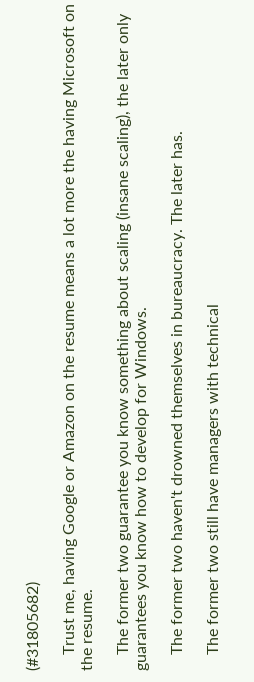(#31805682)

    Trust me, having Google or Amazon on the resume means a lot more the having Microsoft on the resume.

    The former two guarantee you know something about scaling (insane scaling), the later only guarantees you know how to develop for Windows.

    The former two haven't drowned themselves in bureaucracy. The later has.

    The former two still have managers with technical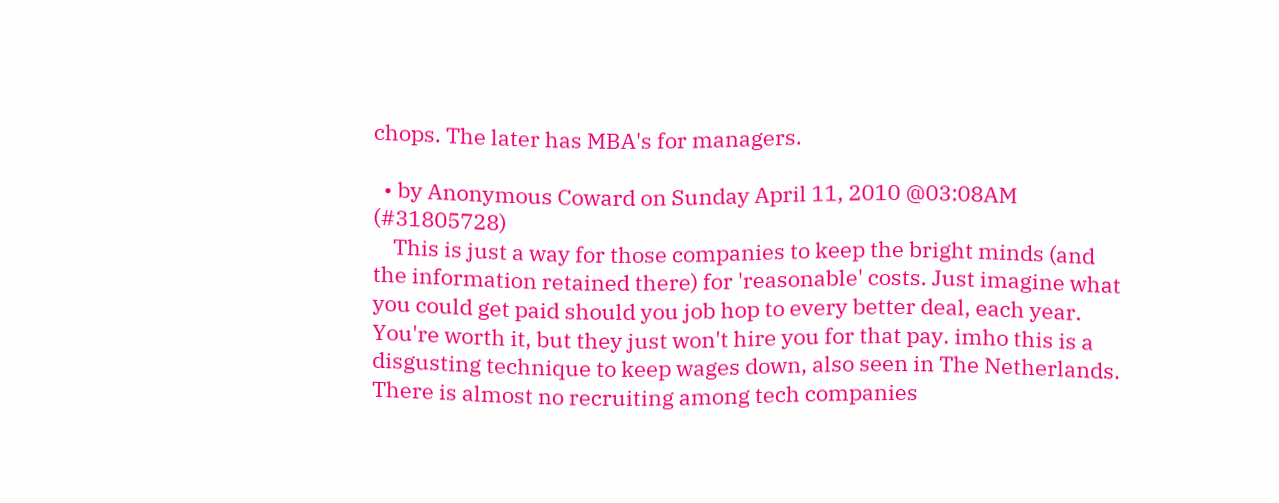chops. The later has MBA's for managers.

  • by Anonymous Coward on Sunday April 11, 2010 @03:08AM (#31805728)
    This is just a way for those companies to keep the bright minds (and the information retained there) for 'reasonable' costs. Just imagine what you could get paid should you job hop to every better deal, each year. You're worth it, but they just won't hire you for that pay. imho this is a disgusting technique to keep wages down, also seen in The Netherlands. There is almost no recruiting among tech companies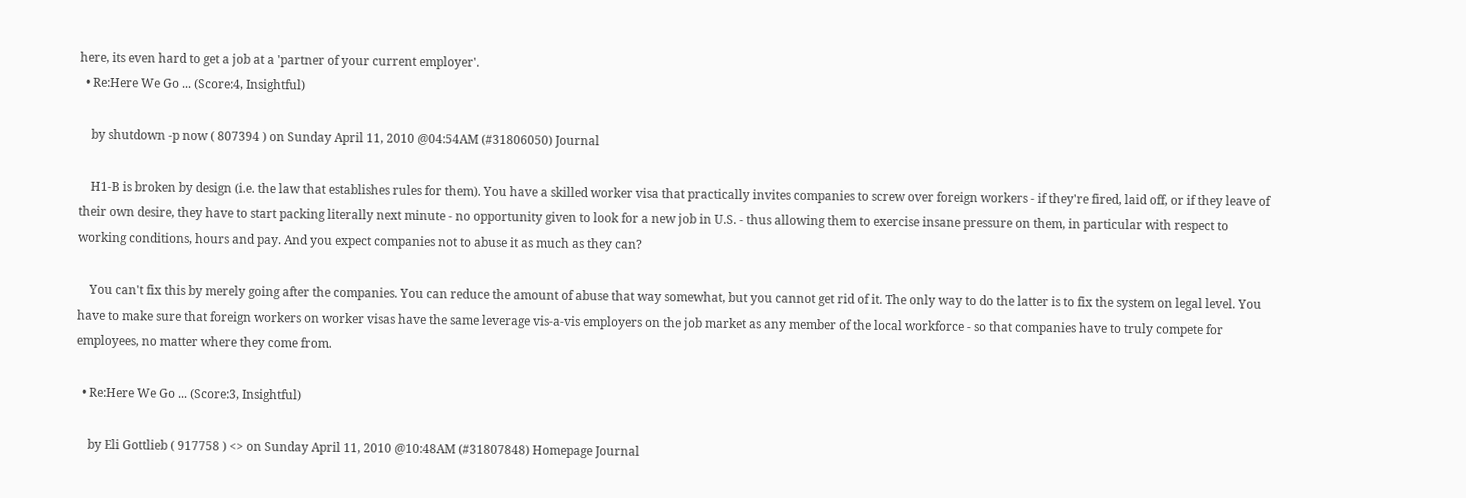here, its even hard to get a job at a 'partner of your current employer'.
  • Re:Here We Go ... (Score:4, Insightful)

    by shutdown -p now ( 807394 ) on Sunday April 11, 2010 @04:54AM (#31806050) Journal

    H1-B is broken by design (i.e. the law that establishes rules for them). You have a skilled worker visa that practically invites companies to screw over foreign workers - if they're fired, laid off, or if they leave of their own desire, they have to start packing literally next minute - no opportunity given to look for a new job in U.S. - thus allowing them to exercise insane pressure on them, in particular with respect to working conditions, hours and pay. And you expect companies not to abuse it as much as they can?

    You can't fix this by merely going after the companies. You can reduce the amount of abuse that way somewhat, but you cannot get rid of it. The only way to do the latter is to fix the system on legal level. You have to make sure that foreign workers on worker visas have the same leverage vis-a-vis employers on the job market as any member of the local workforce - so that companies have to truly compete for employees, no matter where they come from.

  • Re:Here We Go ... (Score:3, Insightful)

    by Eli Gottlieb ( 917758 ) <> on Sunday April 11, 2010 @10:48AM (#31807848) Homepage Journal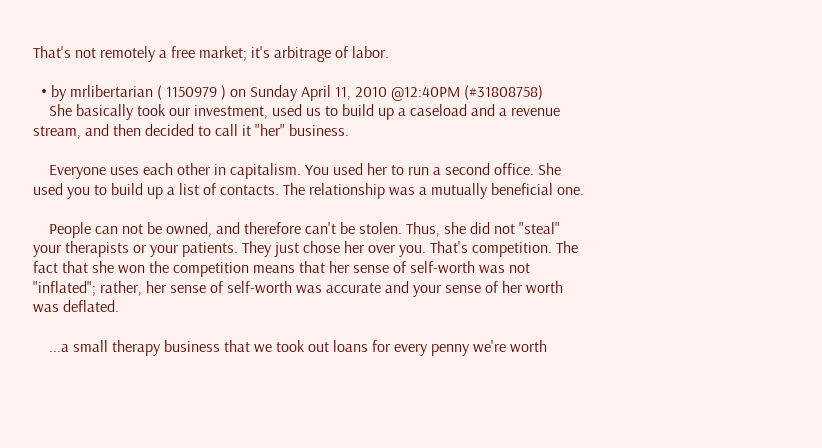That's not remotely a free market; it's arbitrage of labor.

  • by mrlibertarian ( 1150979 ) on Sunday April 11, 2010 @12:40PM (#31808758)
    She basically took our investment, used us to build up a caseload and a revenue stream, and then decided to call it "her" business.

    Everyone uses each other in capitalism. You used her to run a second office. She used you to build up a list of contacts. The relationship was a mutually beneficial one.

    People can not be owned, and therefore can't be stolen. Thus, she did not "steal" your therapists or your patients. They just chose her over you. That's competition. The fact that she won the competition means that her sense of self-worth was not "inflated"; rather, her sense of self-worth was accurate and your sense of her worth was deflated.

    ...a small therapy business that we took out loans for every penny we're worth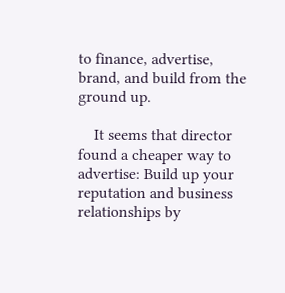to finance, advertise, brand, and build from the ground up.

    It seems that director found a cheaper way to advertise: Build up your reputation and business relationships by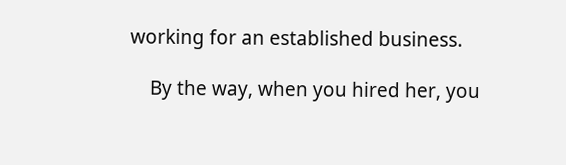working for an established business.

    By the way, when you hired her, you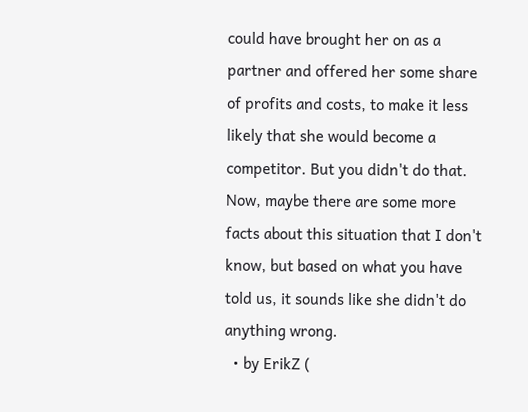could have brought her on as a partner and offered her some share of profits and costs, to make it less likely that she would become a competitor. But you didn't do that. Now, maybe there are some more facts about this situation that I don't know, but based on what you have told us, it sounds like she didn't do anything wrong.
  • by ErikZ (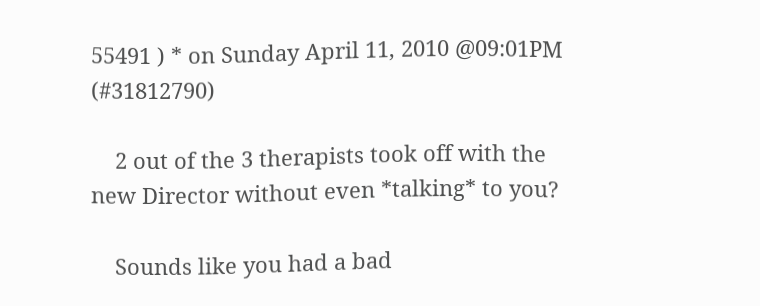55491 ) * on Sunday April 11, 2010 @09:01PM (#31812790)

    2 out of the 3 therapists took off with the new Director without even *talking* to you?

    Sounds like you had a bad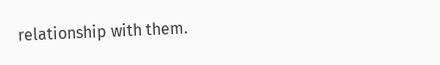relationship with them.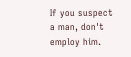If you suspect a man, don't employ him.